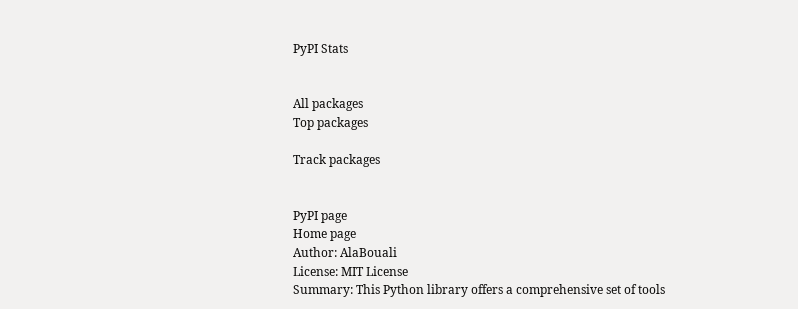PyPI Stats


All packages
Top packages

Track packages


PyPI page
Home page
Author: AlaBouali
License: MIT License
Summary: This Python library offers a comprehensive set of tools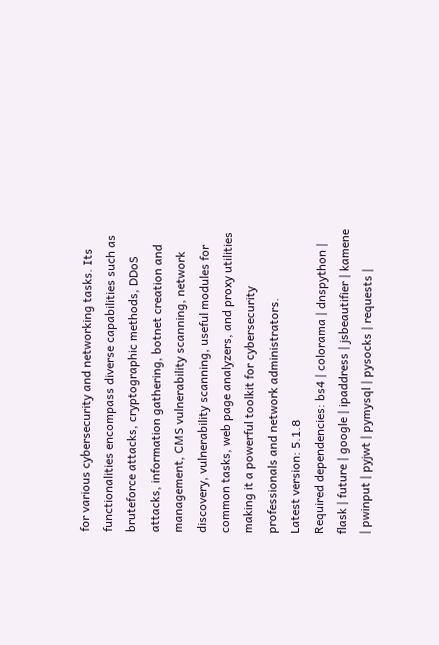for various cybersecurity and networking tasks. Its functionalities encompass diverse capabilities such as bruteforce attacks, cryptographic methods, DDoS attacks, information gathering, botnet creation and management, CMS vulnerability scanning, network discovery, vulnerability scanning, useful modules for common tasks, web page analyzers, and proxy utilities making it a powerful toolkit for cybersecurity professionals and network administrators.
Latest version: 5.1.8
Required dependencies: bs4 | colorama | dnspython | flask | future | google | ipaddress | jsbeautifier | kamene | pwinput | pyjwt | pymysql | pysocks | requests |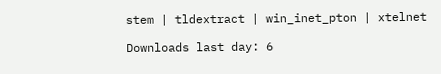stem | tldextract | win_inet_pton | xtelnet

Downloads last day: 6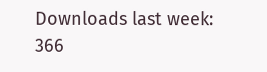Downloads last week: 366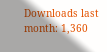Downloads last month: 1,360